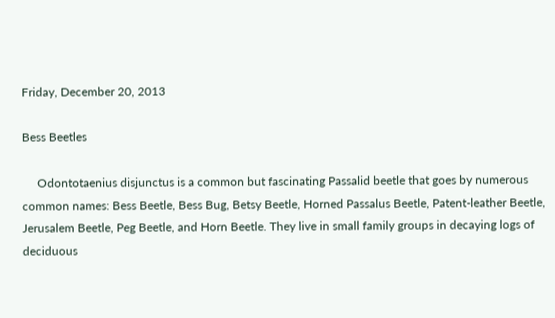Friday, December 20, 2013

Bess Beetles

     Odontotaenius disjunctus is a common but fascinating Passalid beetle that goes by numerous common names: Bess Beetle, Bess Bug, Betsy Beetle, Horned Passalus Beetle, Patent-leather Beetle, Jerusalem Beetle, Peg Beetle, and Horn Beetle. They live in small family groups in decaying logs of deciduous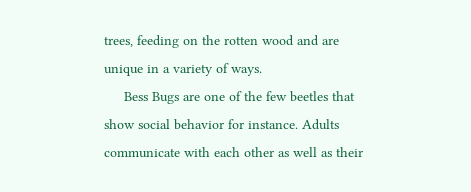trees, feeding on the rotten wood and are unique in a variety of ways.
     Bess Bugs are one of the few beetles that show social behavior for instance. Adults communicate with each other as well as their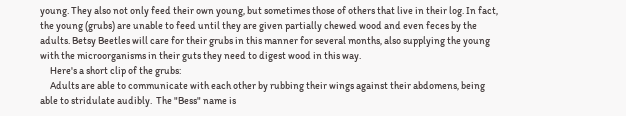young. They also not only feed their own young, but sometimes those of others that live in their log. In fact, the young (grubs) are unable to feed until they are given partially chewed wood and even feces by the adults. Betsy Beetles will care for their grubs in this manner for several months, also supplying the young with the microorganisms in their guts they need to digest wood in this way.
     Here's a short clip of the grubs:
     Adults are able to communicate with each other by rubbing their wings against their abdomens, being able to stridulate audibly.  The "Bess" name is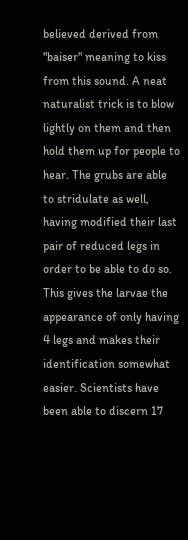believed derived from "baiser" meaning to kiss from this sound. A neat naturalist trick is to blow lightly on them and then hold them up for people to hear. The grubs are able to stridulate as well, having modified their last pair of reduced legs in order to be able to do so. This gives the larvae the appearance of only having 4 legs and makes their identification somewhat easier. Scientists have been able to discern 17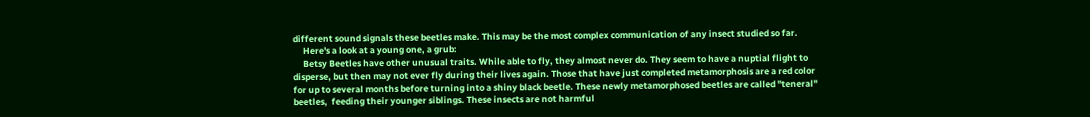different sound signals these beetles make. This may be the most complex communication of any insect studied so far.
     Here's a look at a young one, a grub:
     Betsy Beetles have other unusual traits. While able to fly, they almost never do. They seem to have a nuptial flight to disperse, but then may not ever fly during their lives again. Those that have just completed metamorphosis are a red color for up to several months before turning into a shiny black beetle. These newly metamorphosed beetles are called "teneral" beetles,  feeding their younger siblings. These insects are not harmful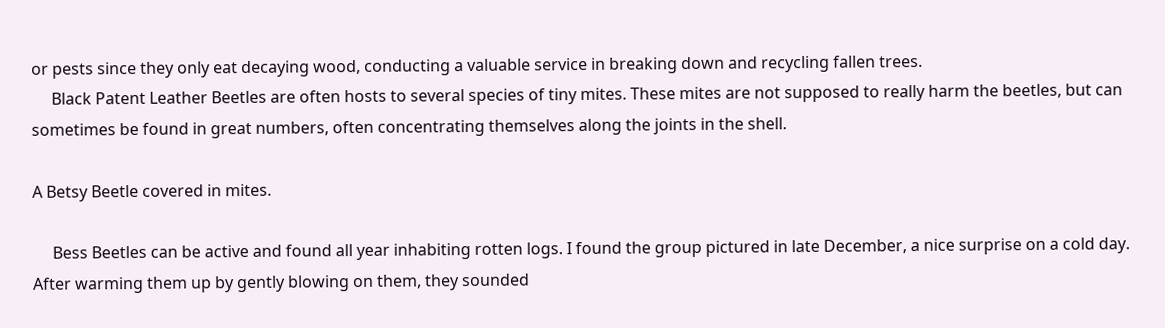or pests since they only eat decaying wood, conducting a valuable service in breaking down and recycling fallen trees.
     Black Patent Leather Beetles are often hosts to several species of tiny mites. These mites are not supposed to really harm the beetles, but can sometimes be found in great numbers, often concentrating themselves along the joints in the shell.

A Betsy Beetle covered in mites.

     Bess Beetles can be active and found all year inhabiting rotten logs. I found the group pictured in late December, a nice surprise on a cold day. After warming them up by gently blowing on them, they sounded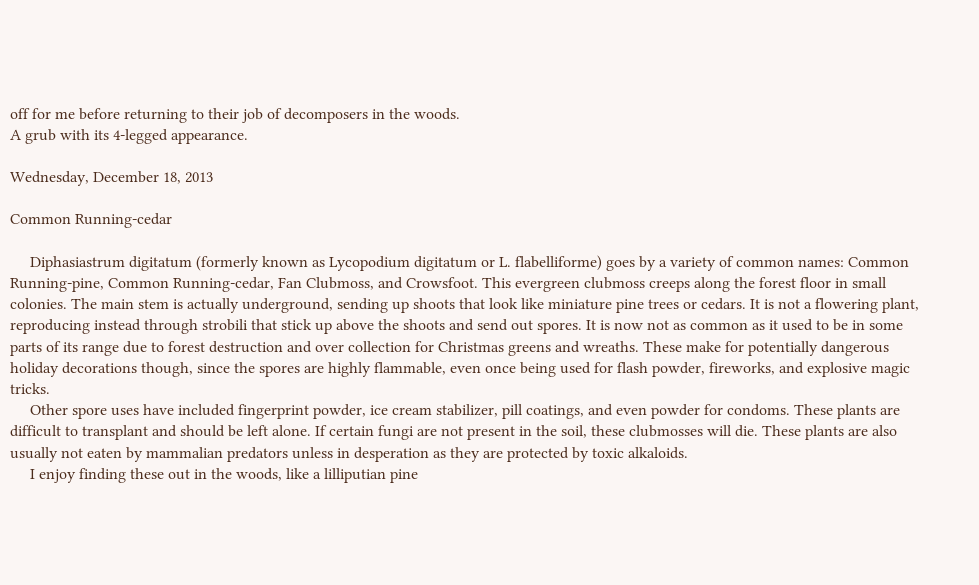off for me before returning to their job of decomposers in the woods.
A grub with its 4-legged appearance.

Wednesday, December 18, 2013

Common Running-cedar

     Diphasiastrum digitatum (formerly known as Lycopodium digitatum or L. flabelliforme) goes by a variety of common names: Common Running-pine, Common Running-cedar, Fan Clubmoss, and Crowsfoot. This evergreen clubmoss creeps along the forest floor in small colonies. The main stem is actually underground, sending up shoots that look like miniature pine trees or cedars. It is not a flowering plant, reproducing instead through strobili that stick up above the shoots and send out spores. It is now not as common as it used to be in some parts of its range due to forest destruction and over collection for Christmas greens and wreaths. These make for potentially dangerous holiday decorations though, since the spores are highly flammable, even once being used for flash powder, fireworks, and explosive magic tricks.
     Other spore uses have included fingerprint powder, ice cream stabilizer, pill coatings, and even powder for condoms. These plants are difficult to transplant and should be left alone. If certain fungi are not present in the soil, these clubmosses will die. These plants are also usually not eaten by mammalian predators unless in desperation as they are protected by toxic alkaloids.
     I enjoy finding these out in the woods, like a lilliputian pine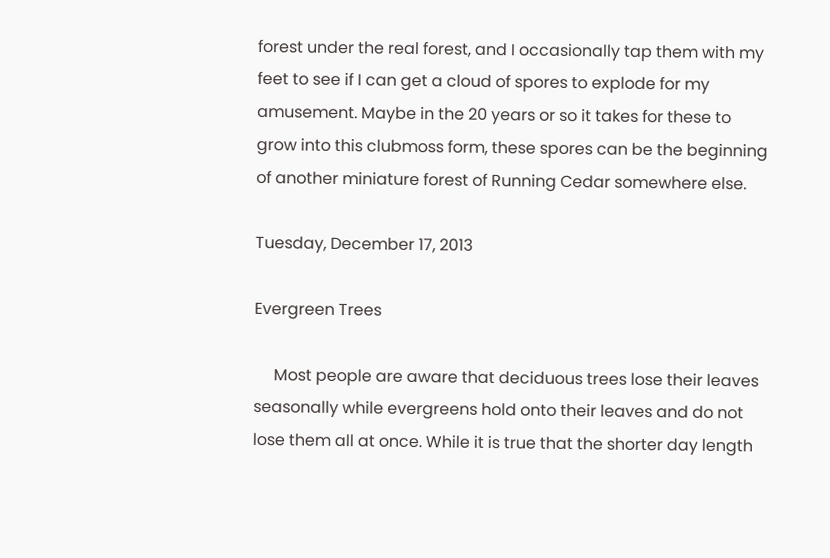forest under the real forest, and I occasionally tap them with my feet to see if I can get a cloud of spores to explode for my amusement. Maybe in the 20 years or so it takes for these to grow into this clubmoss form, these spores can be the beginning of another miniature forest of Running Cedar somewhere else.

Tuesday, December 17, 2013

Evergreen Trees

     Most people are aware that deciduous trees lose their leaves seasonally while evergreens hold onto their leaves and do not lose them all at once. While it is true that the shorter day length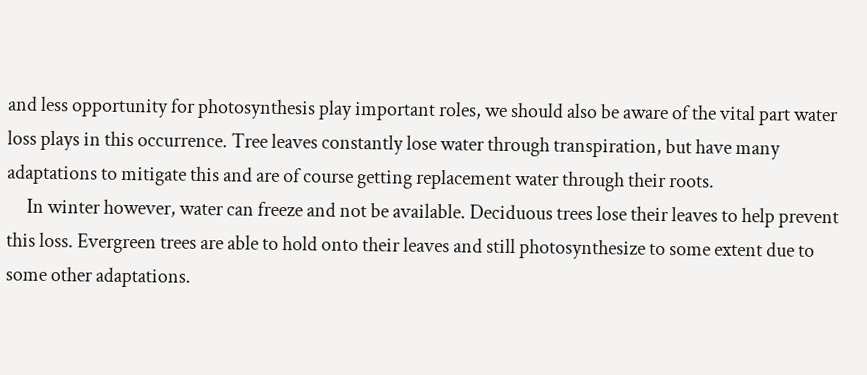and less opportunity for photosynthesis play important roles, we should also be aware of the vital part water loss plays in this occurrence. Tree leaves constantly lose water through transpiration, but have many adaptations to mitigate this and are of course getting replacement water through their roots.
     In winter however, water can freeze and not be available. Deciduous trees lose their leaves to help prevent this loss. Evergreen trees are able to hold onto their leaves and still photosynthesize to some extent due to some other adaptations.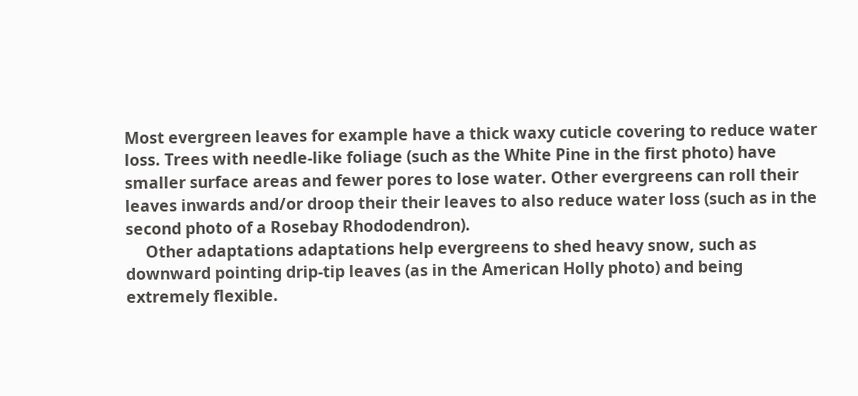Most evergreen leaves for example have a thick waxy cuticle covering to reduce water loss. Trees with needle-like foliage (such as the White Pine in the first photo) have smaller surface areas and fewer pores to lose water. Other evergreens can roll their leaves inwards and/or droop their their leaves to also reduce water loss (such as in the second photo of a Rosebay Rhododendron).
     Other adaptations adaptations help evergreens to shed heavy snow, such as downward pointing drip-tip leaves (as in the American Holly photo) and being extremely flexible.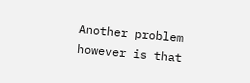Another problem however is that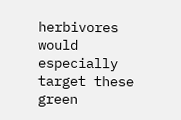herbivores would especially target these green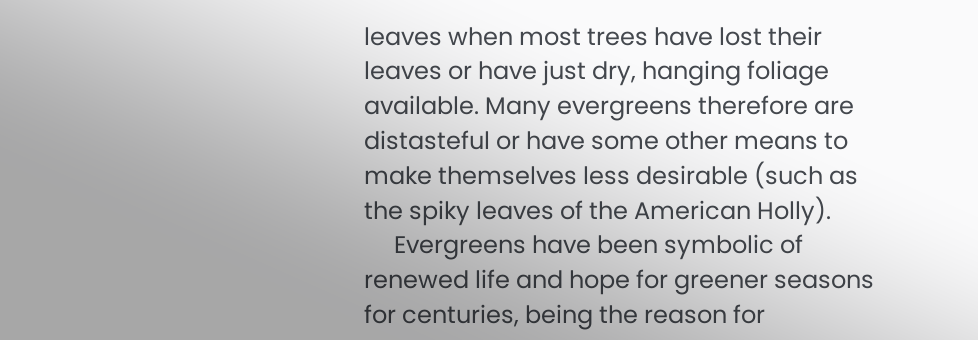leaves when most trees have lost their leaves or have just dry, hanging foliage available. Many evergreens therefore are distasteful or have some other means to make themselves less desirable (such as the spiky leaves of the American Holly).
     Evergreens have been symbolic of renewed life and hope for greener seasons for centuries, being the reason for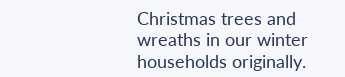Christmas trees and wreaths in our winter households originally.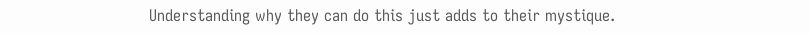Understanding why they can do this just adds to their mystique.